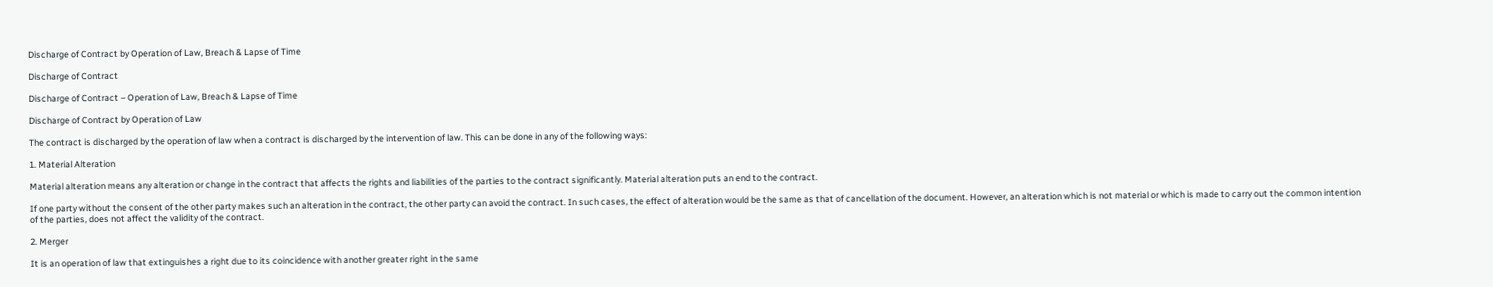Discharge of Contract by Operation of Law, Breach & Lapse of Time

Discharge of Contract

Discharge of Contract – Operation of Law, Breach & Lapse of Time

Discharge of Contract by Operation of Law

The contract is discharged by the operation of law when a contract is discharged by the intervention of law. This can be done in any of the following ways:

1. Material Alteration

Material alteration means any alteration or change in the contract that affects the rights and liabilities of the parties to the contract significantly. Material alteration puts an end to the contract.

If one party without the consent of the other party makes such an alteration in the contract, the other party can avoid the contract. In such cases, the effect of alteration would be the same as that of cancellation of the document. However, an alteration which is not material or which is made to carry out the common intention of the parties, does not affect the validity of the contract.

2. Merger

It is an operation of law that extinguishes a right due to its coincidence with another greater right in the same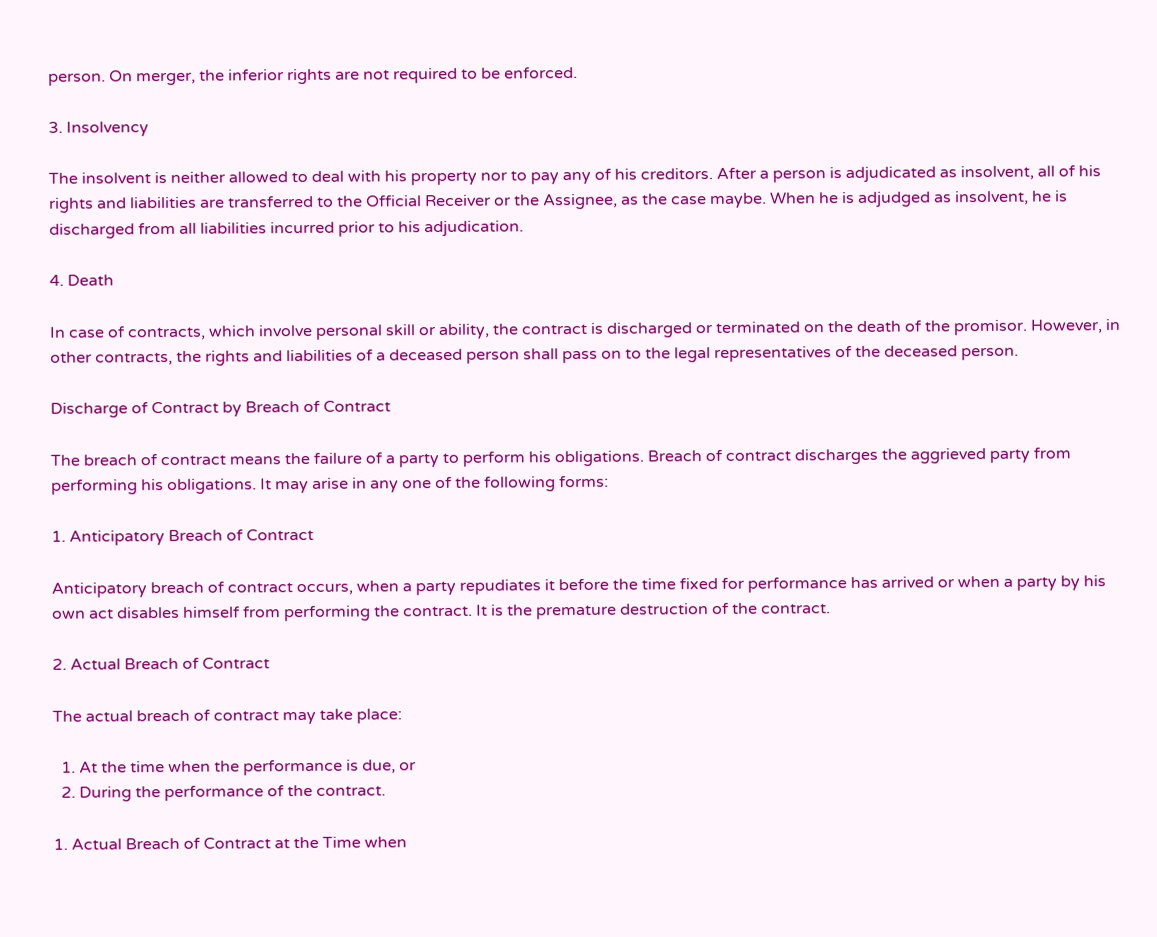person. On merger, the inferior rights are not required to be enforced.

3. Insolvency

The insolvent is neither allowed to deal with his property nor to pay any of his creditors. After a person is adjudicated as insolvent, all of his rights and liabilities are transferred to the Official Receiver or the Assignee, as the case maybe. When he is adjudged as insolvent, he is discharged from all liabilities incurred prior to his adjudication.

4. Death

In case of contracts, which involve personal skill or ability, the contract is discharged or terminated on the death of the promisor. However, in other contracts, the rights and liabilities of a deceased person shall pass on to the legal representatives of the deceased person.

Discharge of Contract by Breach of Contract

The breach of contract means the failure of a party to perform his obligations. Breach of contract discharges the aggrieved party from performing his obligations. It may arise in any one of the following forms:

1. Anticipatory Breach of Contract

Anticipatory breach of contract occurs, when a party repudiates it before the time fixed for performance has arrived or when a party by his own act disables himself from performing the contract. It is the premature destruction of the contract.

2. Actual Breach of Contract

The actual breach of contract may take place:

  1. At the time when the performance is due, or
  2. During the performance of the contract.

1. Actual Breach of Contract at the Time when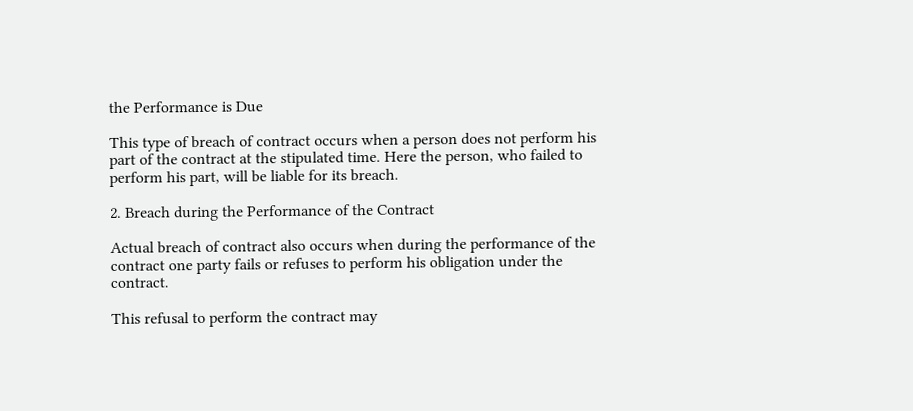the Performance is Due

This type of breach of contract occurs when a person does not perform his part of the contract at the stipulated time. Here the person, who failed to perform his part, will be liable for its breach.

2. Breach during the Performance of the Contract

Actual breach of contract also occurs when during the performance of the contract one party fails or refuses to perform his obligation under the contract.

This refusal to perform the contract may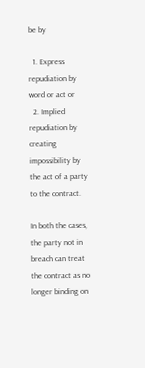be by

  1. Express repudiation by word or act or
  2. Implied repudiation by creating impossibility by the act of a party to the contract.

In both the cases, the party not in breach can treat the contract as no longer binding on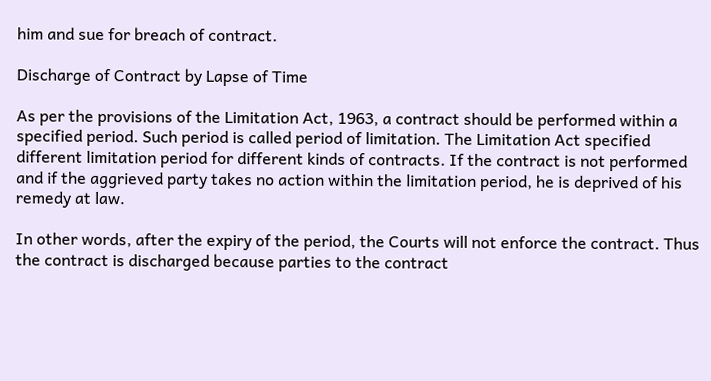him and sue for breach of contract.

Discharge of Contract by Lapse of Time

As per the provisions of the Limitation Act, 1963, a contract should be performed within a specified period. Such period is called period of limitation. The Limitation Act specified different limitation period for different kinds of contracts. If the contract is not performed and if the aggrieved party takes no action within the limitation period, he is deprived of his remedy at law.

In other words, after the expiry of the period, the Courts will not enforce the contract. Thus the contract is discharged because parties to the contract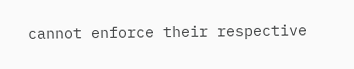cannot enforce their respective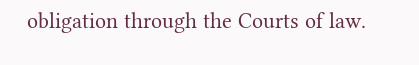obligation through the Courts of law.